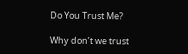Do You Trust Me?

Why don’t we trust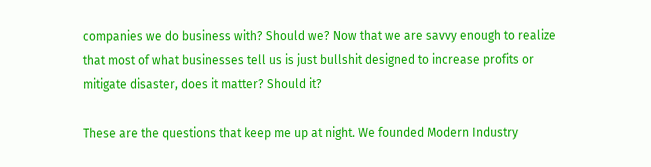companies we do business with? Should we? Now that we are savvy enough to realize that most of what businesses tell us is just bullshit designed to increase profits or mitigate disaster, does it matter? Should it?

These are the questions that keep me up at night. We founded Modern Industry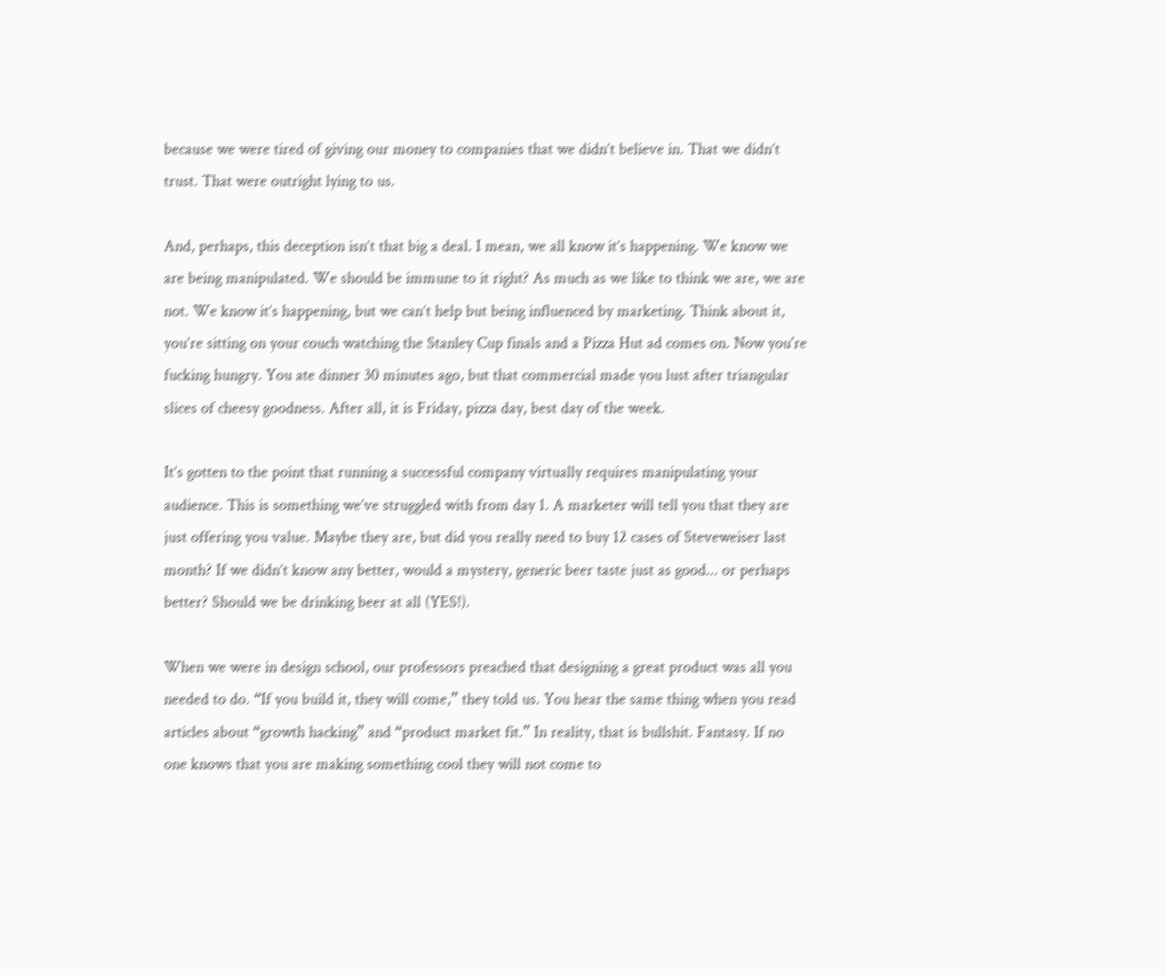because we were tired of giving our money to companies that we didn’t believe in. That we didn’t trust. That were outright lying to us.

And, perhaps, this deception isn’t that big a deal. I mean, we all know it’s happening. We know we are being manipulated. We should be immune to it right? As much as we like to think we are, we are not. We know it’s happening, but we can’t help but being influenced by marketing. Think about it, you’re sitting on your couch watching the Stanley Cup finals and a Pizza Hut ad comes on. Now you're fucking hungry. You ate dinner 30 minutes ago, but that commercial made you lust after triangular slices of cheesy goodness. After all, it is Friday, pizza day, best day of the week.

It’s gotten to the point that running a successful company virtually requires manipulating your audience. This is something we’ve struggled with from day 1. A marketer will tell you that they are just offering you value. Maybe they are, but did you really need to buy 12 cases of Steveweiser last month? If we didn’t know any better, would a mystery, generic beer taste just as good... or perhaps better? Should we be drinking beer at all (YES!).

When we were in design school, our professors preached that designing a great product was all you needed to do. “If you build it, they will come,” they told us. You hear the same thing when you read articles about “growth hacking” and “product market fit.” In reality, that is bullshit. Fantasy. If no one knows that you are making something cool they will not come to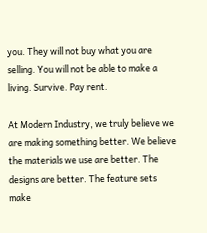you. They will not buy what you are selling. You will not be able to make a living. Survive. Pay rent.

At Modern Industry, we truly believe we are making something better. We believe the materials we use are better. The designs are better. The feature sets make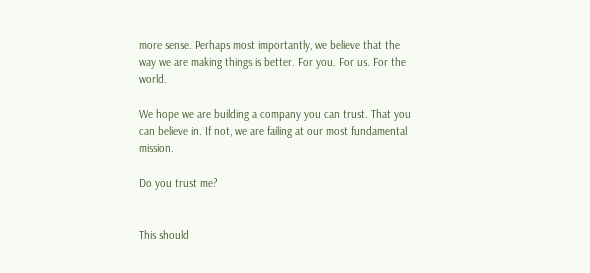more sense. Perhaps most importantly, we believe that the way we are making things is better. For you. For us. For the world.

We hope we are building a company you can trust. That you can believe in. If not, we are failing at our most fundamental mission.

Do you trust me?


This should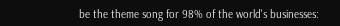be the theme song for 98% of the world's businesses: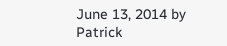June 13, 2014 by Patrick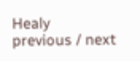Healy
previous / next